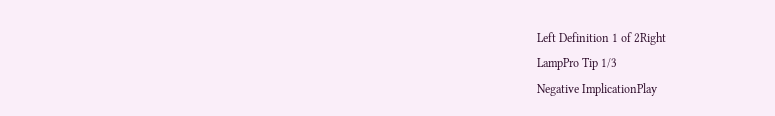Left Definition 1 of 2Right
LampPro Tip 1/3
Negative ImplicationPlay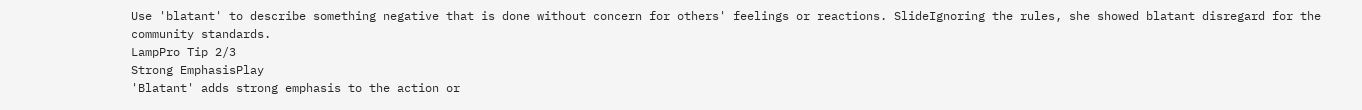Use 'blatant' to describe something negative that is done without concern for others' feelings or reactions. SlideIgnoring the rules, she showed blatant disregard for the community standards.
LampPro Tip 2/3
Strong EmphasisPlay
'Blatant' adds strong emphasis to the action or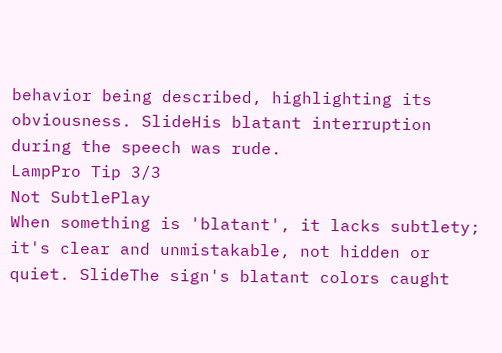behavior being described, highlighting its obviousness. SlideHis blatant interruption during the speech was rude.
LampPro Tip 3/3
Not SubtlePlay
When something is 'blatant', it lacks subtlety; it's clear and unmistakable, not hidden or quiet. SlideThe sign's blatant colors caught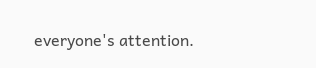everyone's attention.